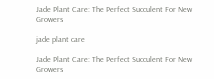Jade Plant Care: The Perfect Succulent For New Growers

jade plant care

Jade Plant Care: The Perfect Succulent For New Growers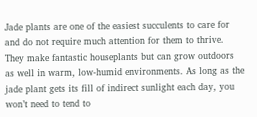Jade plants are one of the easiest succulents to care for and do not require much attention for them to thrive. They make fantastic houseplants but can grow outdoors as well in warm, low-humid environments. As long as the jade plant gets its fill of indirect sunlight each day, you won’t need to tend to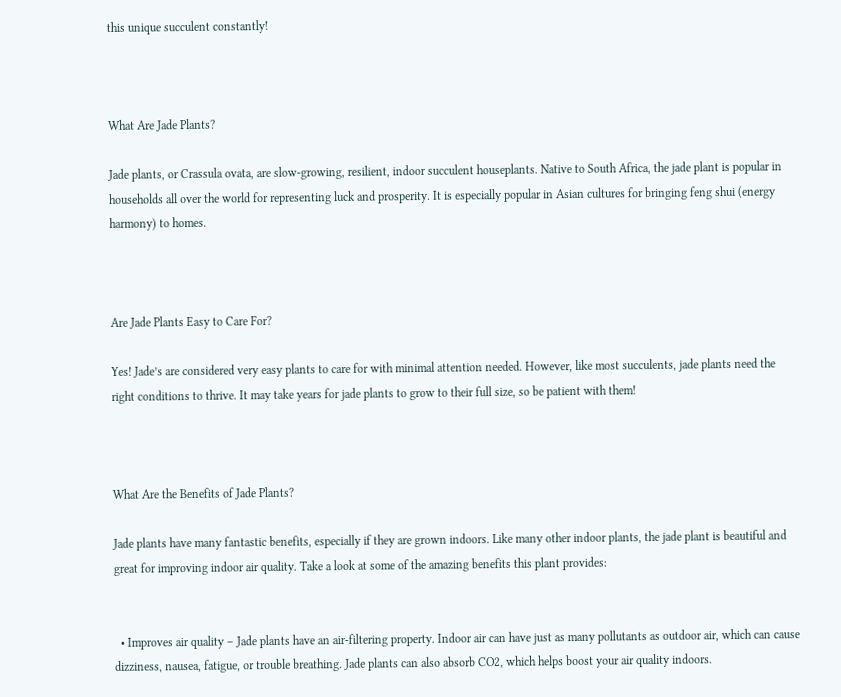this unique succulent constantly!



What Are Jade Plants?

Jade plants, or Crassula ovata, are slow-growing, resilient, indoor succulent houseplants. Native to South Africa, the jade plant is popular in households all over the world for representing luck and prosperity. It is especially popular in Asian cultures for bringing feng shui (energy harmony) to homes.



Are Jade Plants Easy to Care For?

Yes! Jade’s are considered very easy plants to care for with minimal attention needed. However, like most succulents, jade plants need the right conditions to thrive. It may take years for jade plants to grow to their full size, so be patient with them!



What Are the Benefits of Jade Plants?

Jade plants have many fantastic benefits, especially if they are grown indoors. Like many other indoor plants, the jade plant is beautiful and great for improving indoor air quality. Take a look at some of the amazing benefits this plant provides:


  • Improves air quality – Jade plants have an air-filtering property. Indoor air can have just as many pollutants as outdoor air, which can cause dizziness, nausea, fatigue, or trouble breathing. Jade plants can also absorb CO2, which helps boost your air quality indoors.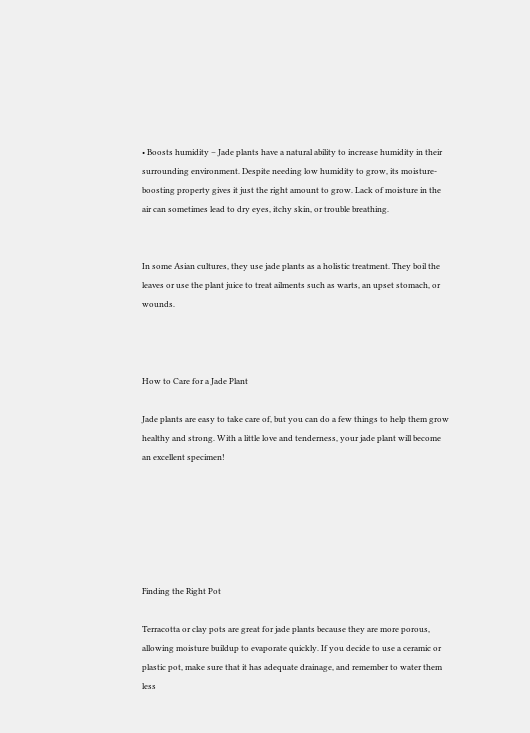• Boosts humidity – Jade plants have a natural ability to increase humidity in their surrounding environment. Despite needing low humidity to grow, its moisture-boosting property gives it just the right amount to grow. Lack of moisture in the air can sometimes lead to dry eyes, itchy skin, or trouble breathing.


In some Asian cultures, they use jade plants as a holistic treatment. They boil the leaves or use the plant juice to treat ailments such as warts, an upset stomach, or wounds.



How to Care for a Jade Plant

Jade plants are easy to take care of, but you can do a few things to help them grow healthy and strong. With a little love and tenderness, your jade plant will become an excellent specimen!






Finding the Right Pot

Terracotta or clay pots are great for jade plants because they are more porous, allowing moisture buildup to evaporate quickly. If you decide to use a ceramic or plastic pot, make sure that it has adequate drainage, and remember to water them less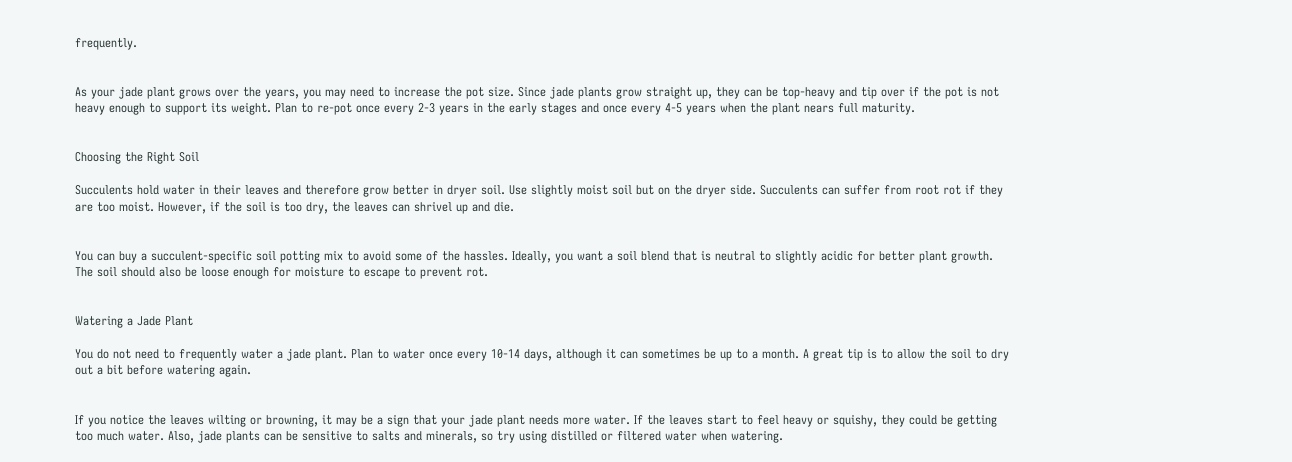frequently.


As your jade plant grows over the years, you may need to increase the pot size. Since jade plants grow straight up, they can be top-heavy and tip over if the pot is not heavy enough to support its weight. Plan to re-pot once every 2-3 years in the early stages and once every 4-5 years when the plant nears full maturity.


Choosing the Right Soil

Succulents hold water in their leaves and therefore grow better in dryer soil. Use slightly moist soil but on the dryer side. Succulents can suffer from root rot if they are too moist. However, if the soil is too dry, the leaves can shrivel up and die.


You can buy a succulent-specific soil potting mix to avoid some of the hassles. Ideally, you want a soil blend that is neutral to slightly acidic for better plant growth. The soil should also be loose enough for moisture to escape to prevent rot.


Watering a Jade Plant

You do not need to frequently water a jade plant. Plan to water once every 10-14 days, although it can sometimes be up to a month. A great tip is to allow the soil to dry out a bit before watering again.


If you notice the leaves wilting or browning, it may be a sign that your jade plant needs more water. If the leaves start to feel heavy or squishy, they could be getting too much water. Also, jade plants can be sensitive to salts and minerals, so try using distilled or filtered water when watering.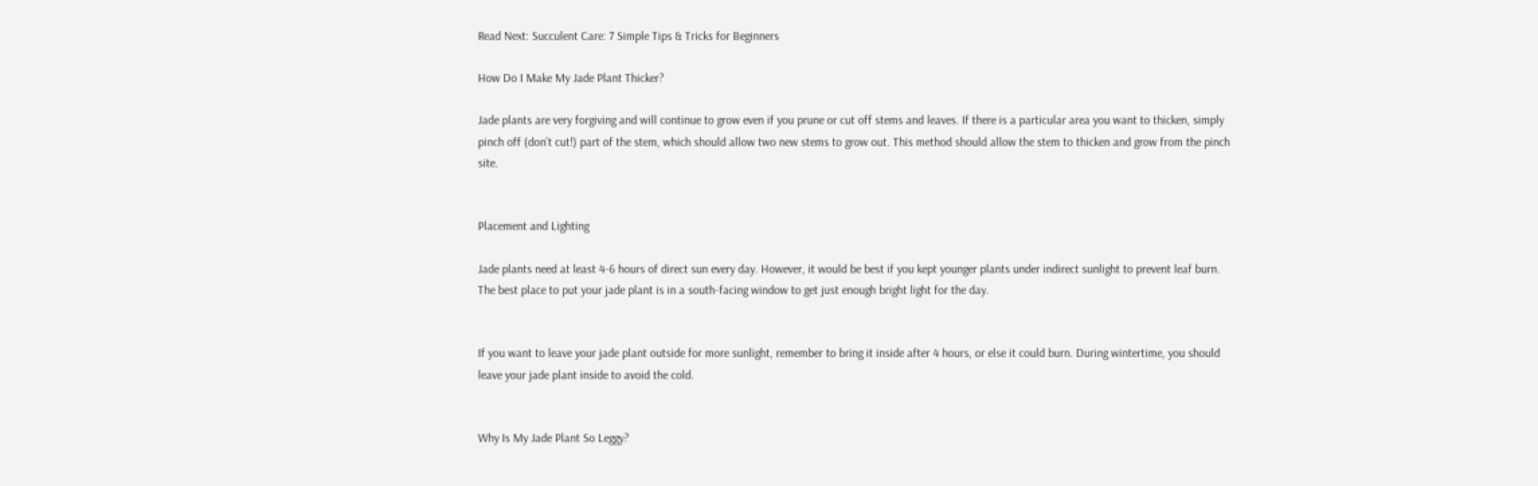Read Next: Succulent Care: 7 Simple Tips & Tricks for Beginners

How Do I Make My Jade Plant Thicker?

Jade plants are very forgiving and will continue to grow even if you prune or cut off stems and leaves. If there is a particular area you want to thicken, simply pinch off (don’t cut!) part of the stem, which should allow two new stems to grow out. This method should allow the stem to thicken and grow from the pinch site.


Placement and Lighting

Jade plants need at least 4-6 hours of direct sun every day. However, it would be best if you kept younger plants under indirect sunlight to prevent leaf burn. The best place to put your jade plant is in a south-facing window to get just enough bright light for the day.


If you want to leave your jade plant outside for more sunlight, remember to bring it inside after 4 hours, or else it could burn. During wintertime, you should leave your jade plant inside to avoid the cold.


Why Is My Jade Plant So Leggy?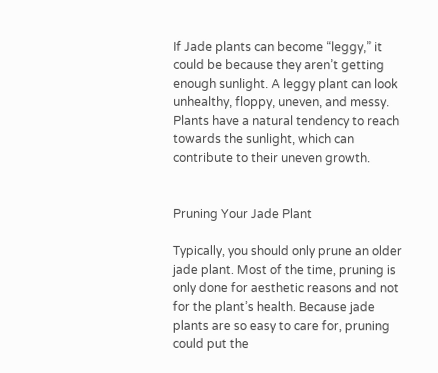If Jade plants can become “leggy,” it could be because they aren’t getting enough sunlight. A leggy plant can look unhealthy, floppy, uneven, and messy. Plants have a natural tendency to reach towards the sunlight, which can contribute to their uneven growth.


Pruning Your Jade Plant

Typically, you should only prune an older jade plant. Most of the time, pruning is only done for aesthetic reasons and not for the plant’s health. Because jade plants are so easy to care for, pruning could put the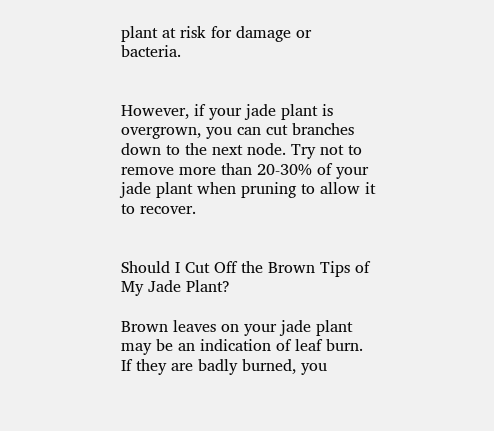plant at risk for damage or bacteria.


However, if your jade plant is overgrown, you can cut branches down to the next node. Try not to remove more than 20-30% of your jade plant when pruning to allow it to recover.


Should I Cut Off the Brown Tips of My Jade Plant?

Brown leaves on your jade plant may be an indication of leaf burn. If they are badly burned, you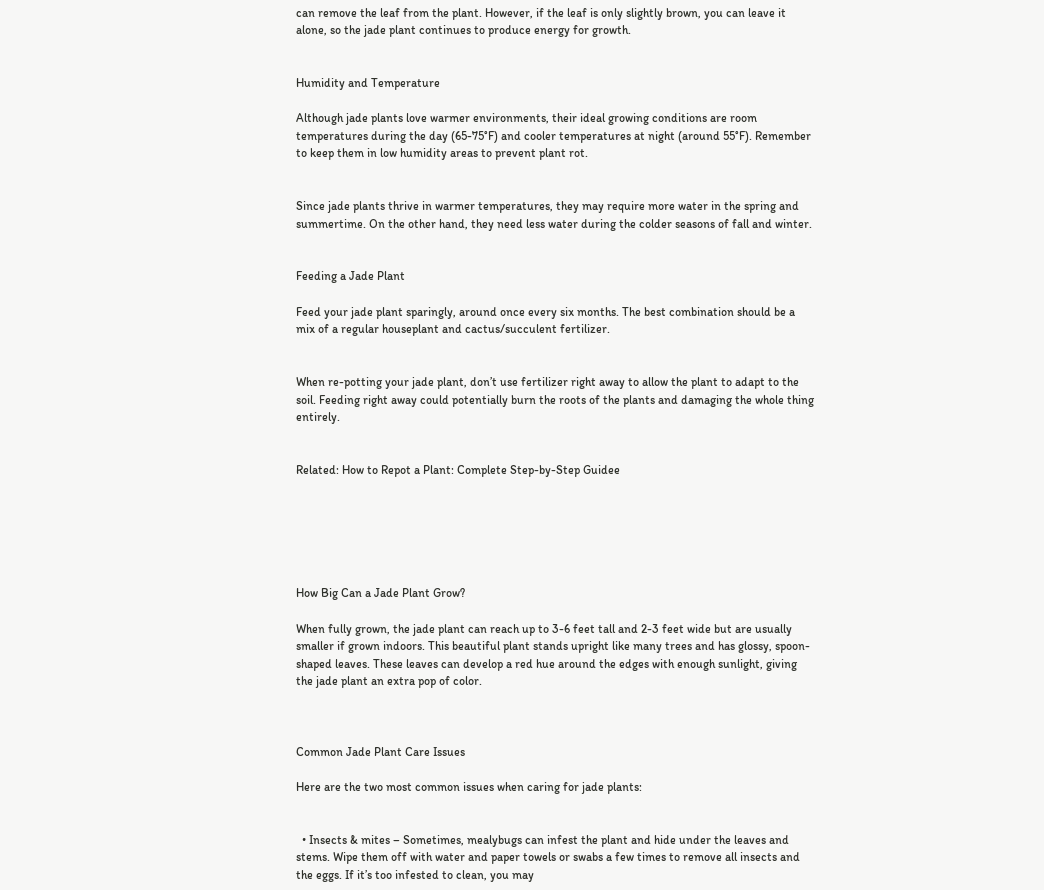can remove the leaf from the plant. However, if the leaf is only slightly brown, you can leave it alone, so the jade plant continues to produce energy for growth.


Humidity and Temperature

Although jade plants love warmer environments, their ideal growing conditions are room temperatures during the day (65-75°F) and cooler temperatures at night (around 55°F). Remember to keep them in low humidity areas to prevent plant rot.


Since jade plants thrive in warmer temperatures, they may require more water in the spring and summertime. On the other hand, they need less water during the colder seasons of fall and winter.


Feeding a Jade Plant

Feed your jade plant sparingly, around once every six months. The best combination should be a mix of a regular houseplant and cactus/succulent fertilizer.


When re-potting your jade plant, don’t use fertilizer right away to allow the plant to adapt to the soil. Feeding right away could potentially burn the roots of the plants and damaging the whole thing entirely.


Related: How to Repot a Plant: Complete Step-by-Step Guidee






How Big Can a Jade Plant Grow?

When fully grown, the jade plant can reach up to 3-6 feet tall and 2-3 feet wide but are usually smaller if grown indoors. This beautiful plant stands upright like many trees and has glossy, spoon-shaped leaves. These leaves can develop a red hue around the edges with enough sunlight, giving the jade plant an extra pop of color.



Common Jade Plant Care Issues

Here are the two most common issues when caring for jade plants:


  • Insects & mites – Sometimes, mealybugs can infest the plant and hide under the leaves and stems. Wipe them off with water and paper towels or swabs a few times to remove all insects and the eggs. If it’s too infested to clean, you may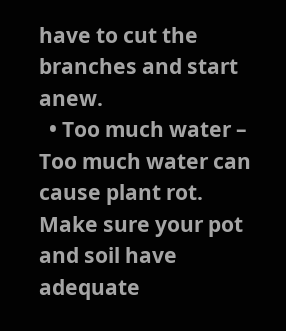have to cut the branches and start anew.
  • Too much water – Too much water can cause plant rot. Make sure your pot and soil have adequate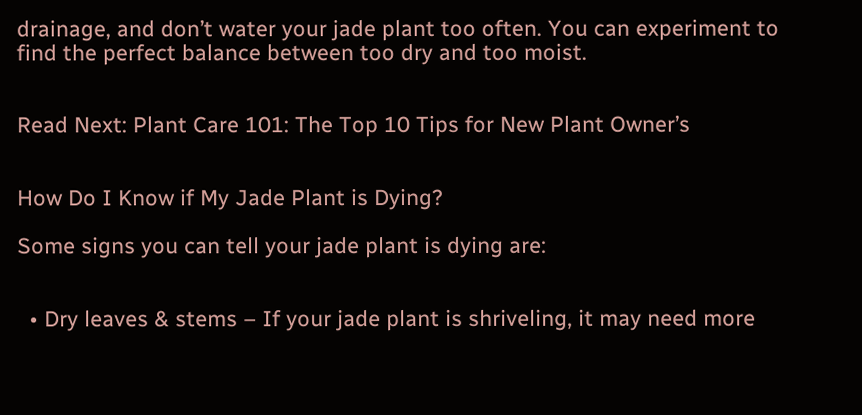drainage, and don’t water your jade plant too often. You can experiment to find the perfect balance between too dry and too moist.


Read Next: Plant Care 101: The Top 10 Tips for New Plant Owner’s


How Do I Know if My Jade Plant is Dying?

Some signs you can tell your jade plant is dying are:


  • Dry leaves & stems – If your jade plant is shriveling, it may need more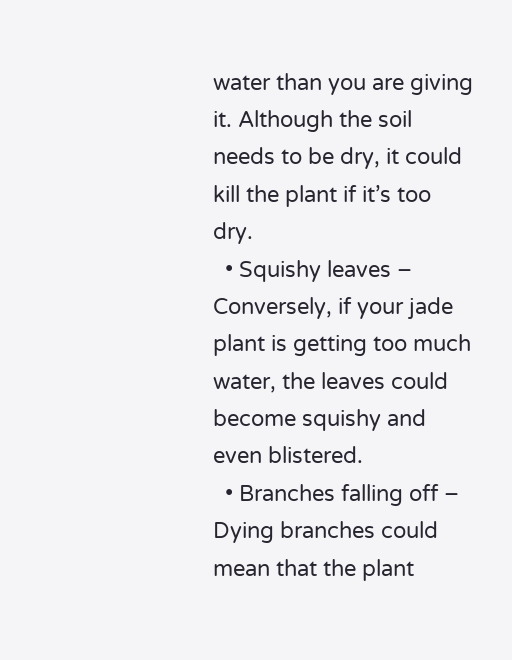water than you are giving it. Although the soil needs to be dry, it could kill the plant if it’s too dry.
  • Squishy leaves – Conversely, if your jade plant is getting too much water, the leaves could become squishy and even blistered.
  • Branches falling off – Dying branches could mean that the plant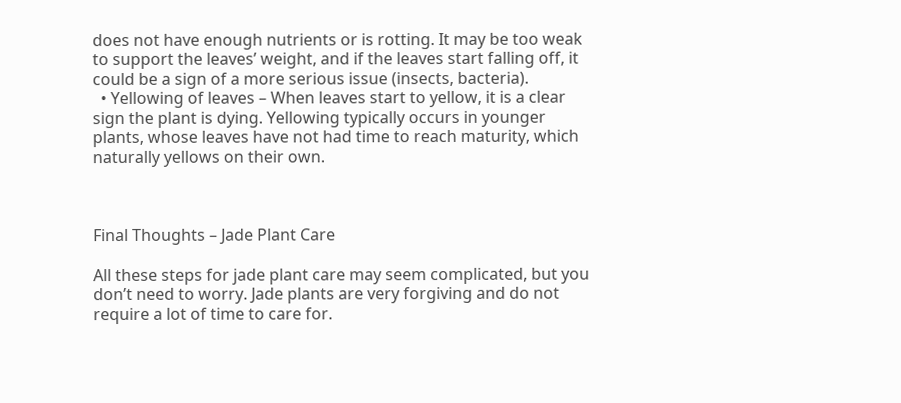does not have enough nutrients or is rotting. It may be too weak to support the leaves’ weight, and if the leaves start falling off, it could be a sign of a more serious issue (insects, bacteria).
  • Yellowing of leaves – When leaves start to yellow, it is a clear sign the plant is dying. Yellowing typically occurs in younger plants, whose leaves have not had time to reach maturity, which naturally yellows on their own.



Final Thoughts – Jade Plant Care

All these steps for jade plant care may seem complicated, but you don’t need to worry. Jade plants are very forgiving and do not require a lot of time to care for.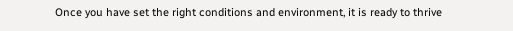Once you have set the right conditions and environment, it is ready to thrive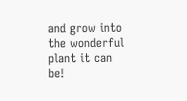and grow into the wonderful plant it can be!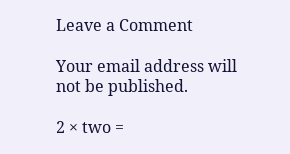Leave a Comment

Your email address will not be published.

2 × two =